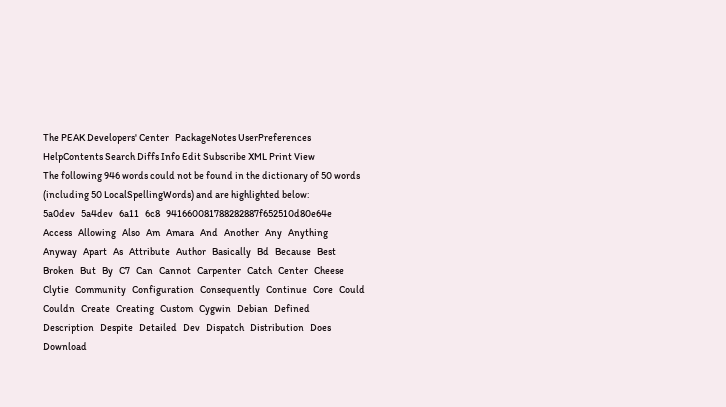The PEAK Developers' Center   PackageNotes UserPreferences
HelpContents Search Diffs Info Edit Subscribe XML Print View
The following 946 words could not be found in the dictionary of 50 words (including 50 LocalSpellingWords) and are highlighted below:
5a0dev   5a4dev   6a11   6c8   941660081788282887f652510d80e64e   Access   Allowing   Also   Am   Amara   And   Another   Any   Anything   Anyway   Apart   As   Attribute   Author   Basically   Bd   Because   Best   Broken   But   By   C7   Can   Cannot   Carpenter   Catch   Center   Cheese   Clytie   Community   Configuration   Consequently   Continue   Core   Could   Couldn   Create   Creating   Custom   Cygwin   Debian   Defined   Description   Despite   Detailed   Dev   Dispatch   Distribution   Does   Download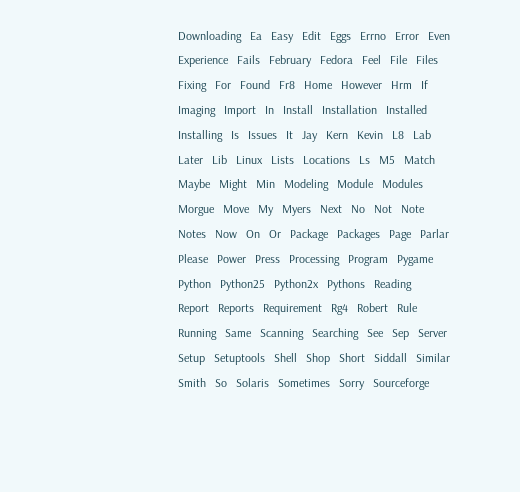Downloading   Ea   Easy   Edit   Eggs   Errno   Error   Even   Experience   Fails   February   Fedora   Feel   File   Files   Fixing   For   Found   Fr8   Home   However   Hrm   If   Imaging   Import   In   Install   Installation   Installed   Installing   Is   Issues   It   Jay   Kern   Kevin   L8   Lab   Later   Lib   Linux   Lists   Locations   Ls   M5   Match   Maybe   Might   Min   Modeling   Module   Modules   Morgue   Move   My   Myers   Next   No   Not   Note   Notes   Now   On   Or   Package   Packages   Page   Parlar   Please   Power   Press   Processing   Program   Pygame   Python   Python25   Python2x   Pythons   Reading   Report   Reports   Requirement   Rg4   Robert   Rule   Running   Same   Scanning   Searching   See   Sep   Server   Setup   Setuptools   Shell   Shop   Short   Siddall   Similar   Smith   So   Solaris   Sometimes   Sorry   Sourceforge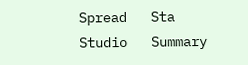Spread   Sta   Studio   Summary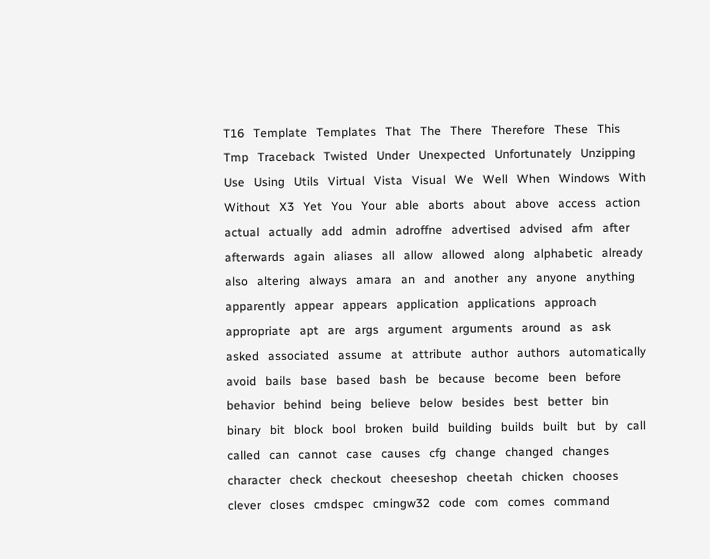T16   Template   Templates   That   The   There   Therefore   These   This   Tmp   Traceback   Twisted   Under   Unexpected   Unfortunately   Unzipping   Use   Using   Utils   Virtual   Vista   Visual   We   Well   When   Windows   With   Without   X3   Yet   You   Your   able   aborts   about   above   access   action   actual   actually   add   admin   adroffne   advertised   advised   afm   after   afterwards   again   aliases   all   allow   allowed   along   alphabetic   already   also   altering   always   amara   an   and   another   any   anyone   anything   apparently   appear   appears   application   applications   approach   appropriate   apt   are   args   argument   arguments   around   as   ask   asked   associated   assume   at   attribute   author   authors   automatically   avoid   bails   base   based   bash   be   because   become   been   before   behavior   behind   being   believe   below   besides   best   better   bin   binary   bit   block   bool   broken   build   building   builds   built   but   by   call   called   can   cannot   case   causes   cfg   change   changed   changes   character   check   checkout   cheeseshop   cheetah   chicken   chooses   clever   closes   cmdspec   cmingw32   code   com   comes   command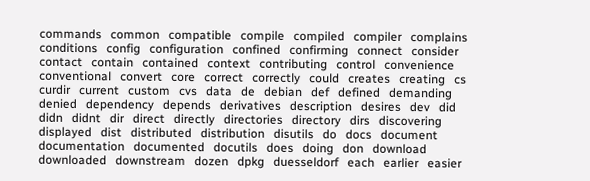commands   common   compatible   compile   compiled   compiler   complains   conditions   config   configuration   confined   confirming   connect   consider   contact   contain   contained   context   contributing   control   convenience   conventional   convert   core   correct   correctly   could   creates   creating   cs   curdir   current   custom   cvs   data   de   debian   def   defined   demanding   denied   dependency   depends   derivatives   description   desires   dev   did   didn   didnt   dir   direct   directly   directories   directory   dirs   discovering   displayed   dist   distributed   distribution   disutils   do   docs   document   documentation   documented   docutils   does   doing   don   download   downloaded   downstream   dozen   dpkg   duesseldorf   each   earlier   easier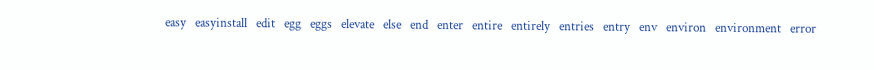easy   easyinstall   edit   egg   eggs   elevate   else   end   enter   entire   entirely   entries   entry   env   environ   environment   error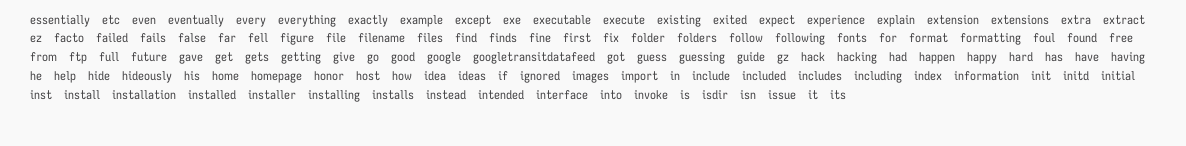essentially   etc   even   eventually   every   everything   exactly   example   except   exe   executable   execute   existing   exited   expect   experience   explain   extension   extensions   extra   extract   ez   facto   failed   fails   false   far   fell   figure   file   filename   files   find   finds   fine   first   fix   folder   folders   follow   following   fonts   for   format   formatting   foul   found   free   from   ftp   full   future   gave   get   gets   getting   give   go   good   google   googletransitdatafeed   got   guess   guessing   guide   gz   hack   hacking   had   happen   happy   hard   has   have   having   he   help   hide   hideously   his   home   homepage   honor   host   how   idea   ideas   if   ignored   images   import   in   include   included   includes   including   index   information   init   initd   initial   inst   install   installation   installed   installer   installing   installs   instead   intended   interface   into   invoke   is   isdir   isn   issue   it   its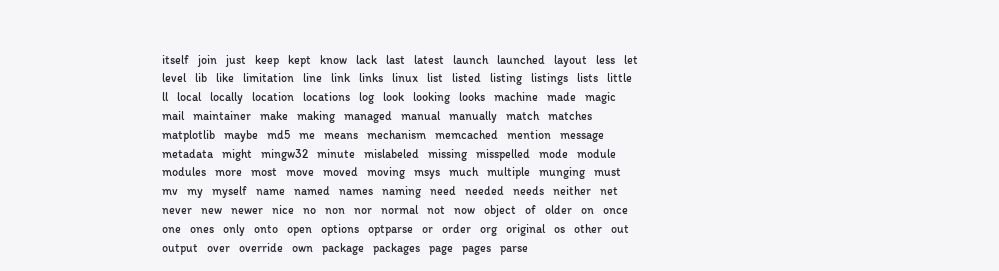itself   join   just   keep   kept   know   lack   last   latest   launch   launched   layout   less   let   level   lib   like   limitation   line   link   links   linux   list   listed   listing   listings   lists   little   ll   local   locally   location   locations   log   look   looking   looks   machine   made   magic   mail   maintainer   make   making   managed   manual   manually   match   matches   matplotlib   maybe   md5   me   means   mechanism   memcached   mention   message   metadata   might   mingw32   minute   mislabeled   missing   misspelled   mode   module   modules   more   most   move   moved   moving   msys   much   multiple   munging   must   mv   my   myself   name   named   names   naming   need   needed   needs   neither   net   never   new   newer   nice   no   non   nor   normal   not   now   object   of   older   on   once   one   ones   only   onto   open   options   optparse   or   order   org   original   os   other   out   output   over   override   own   package   packages   page   pages   parse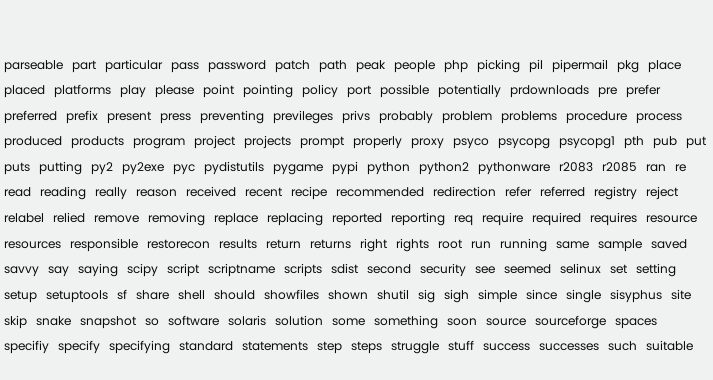parseable   part   particular   pass   password   patch   path   peak   people   php   picking   pil   pipermail   pkg   place   placed   platforms   play   please   point   pointing   policy   port   possible   potentially   prdownloads   pre   prefer   preferred   prefix   present   press   preventing   previleges   privs   probably   problem   problems   procedure   process   produced   products   program   project   projects   prompt   properly   proxy   psyco   psycopg   psycopg1   pth   pub   put   puts   putting   py2   py2exe   pyc   pydistutils   pygame   pypi   python   python2   pythonware   r2083   r2085   ran   re   read   reading   really   reason   received   recent   recipe   recommended   redirection   refer   referred   registry   reject   relabel   relied   remove   removing   replace   replacing   reported   reporting   req   require   required   requires   resource   resources   responsible   restorecon   results   return   returns   right   rights   root   run   running   same   sample   saved   savvy   say   saying   scipy   script   scriptname   scripts   sdist   second   security   see   seemed   selinux   set   setting   setup   setuptools   sf   share   shell   should   showfiles   shown   shutil   sig   sigh   simple   since   single   sisyphus   site   skip   snake   snapshot   so   software   solaris   solution   some   something   soon   source   sourceforge   spaces   specifiy   specify   specifying   standard   statements   step   steps   struggle   stuff   success   successes   such   suitable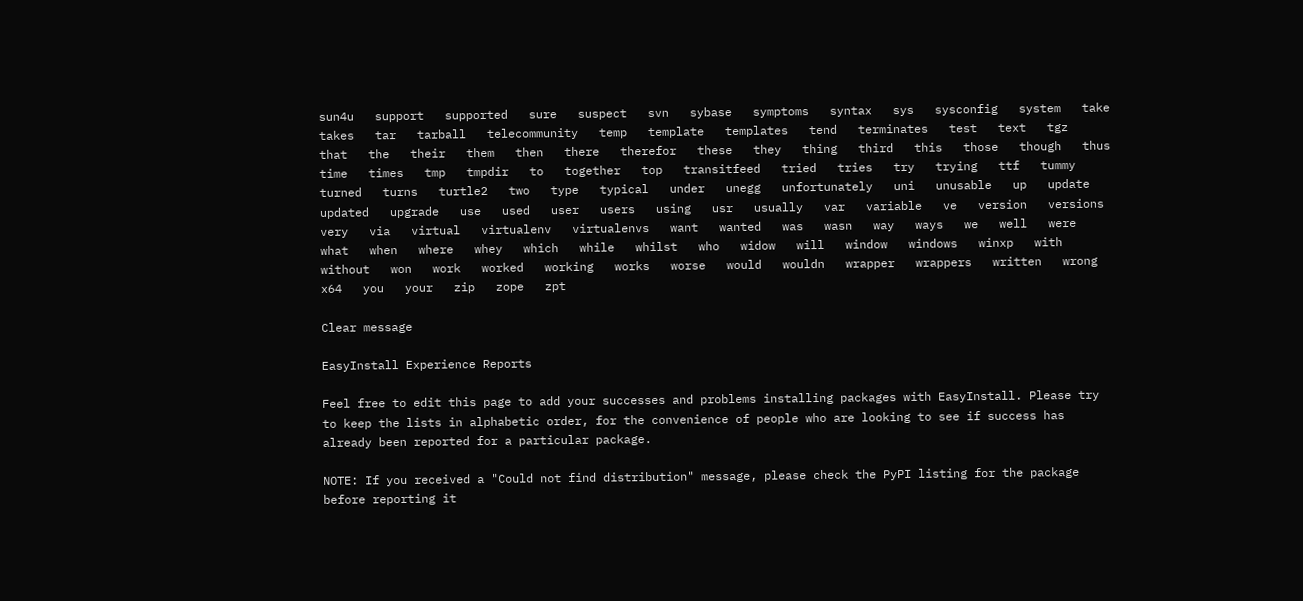sun4u   support   supported   sure   suspect   svn   sybase   symptoms   syntax   sys   sysconfig   system   take   takes   tar   tarball   telecommunity   temp   template   templates   tend   terminates   test   text   tgz   that   the   their   them   then   there   therefor   these   they   thing   third   this   those   though   thus   time   times   tmp   tmpdir   to   together   top   transitfeed   tried   tries   try   trying   ttf   tummy   turned   turns   turtle2   two   type   typical   under   unegg   unfortunately   uni   unusable   up   update   updated   upgrade   use   used   user   users   using   usr   usually   var   variable   ve   version   versions   very   via   virtual   virtualenv   virtualenvs   want   wanted   was   wasn   way   ways   we   well   were   what   when   where   whey   which   while   whilst   who   widow   will   window   windows   winxp   with   without   won   work   worked   working   works   worse   would   wouldn   wrapper   wrappers   written   wrong   x64   you   your   zip   zope   zpt

Clear message

EasyInstall Experience Reports

Feel free to edit this page to add your successes and problems installing packages with EasyInstall. Please try to keep the lists in alphabetic order, for the convenience of people who are looking to see if success has already been reported for a particular package.

NOTE: If you received a "Could not find distribution" message, please check the PyPI listing for the package before reporting it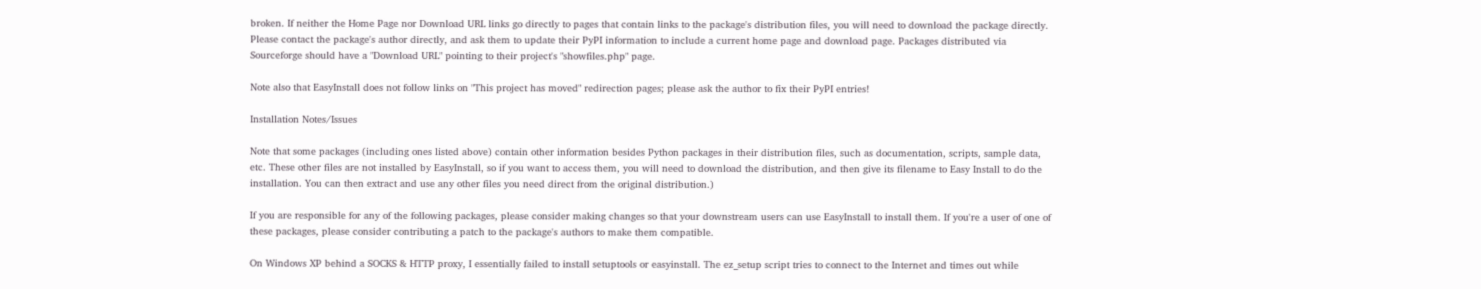broken. If neither the Home Page nor Download URL links go directly to pages that contain links to the package's distribution files, you will need to download the package directly. Please contact the package's author directly, and ask them to update their PyPI information to include a current home page and download page. Packages distributed via Sourceforge should have a "Download URL" pointing to their project's "showfiles.php" page.

Note also that EasyInstall does not follow links on "This project has moved" redirection pages; please ask the author to fix their PyPI entries!

Installation Notes/Issues

Note that some packages (including ones listed above) contain other information besides Python packages in their distribution files, such as documentation, scripts, sample data, etc. These other files are not installed by EasyInstall, so if you want to access them, you will need to download the distribution, and then give its filename to Easy Install to do the installation. You can then extract and use any other files you need direct from the original distribution.)

If you are responsible for any of the following packages, please consider making changes so that your downstream users can use EasyInstall to install them. If you're a user of one of these packages, please consider contributing a patch to the package's authors to make them compatible.

On Windows XP behind a SOCKS & HTTP proxy, I essentially failed to install setuptools or easyinstall. The ez_setup script tries to connect to the Internet and times out while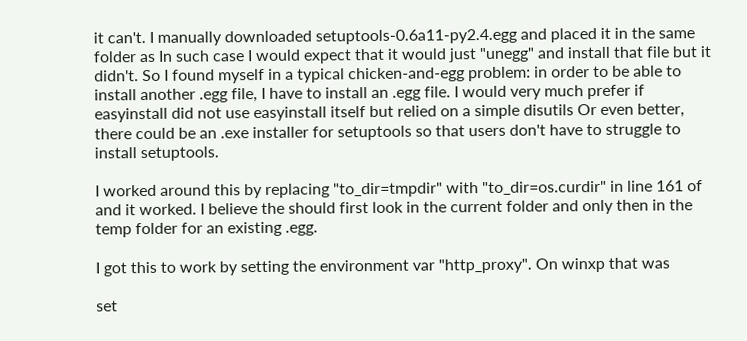it can't. I manually downloaded setuptools-0.6a11-py2.4.egg and placed it in the same folder as In such case I would expect that it would just "unegg" and install that file but it didn't. So I found myself in a typical chicken-and-egg problem: in order to be able to install another .egg file, I have to install an .egg file. I would very much prefer if easyinstall did not use easyinstall itself but relied on a simple disutils Or even better, there could be an .exe installer for setuptools so that users don't have to struggle to install setuptools.

I worked around this by replacing "to_dir=tmpdir" with "to_dir=os.curdir" in line 161 of and it worked. I believe the should first look in the current folder and only then in the temp folder for an existing .egg.

I got this to work by setting the environment var "http_proxy". On winxp that was

set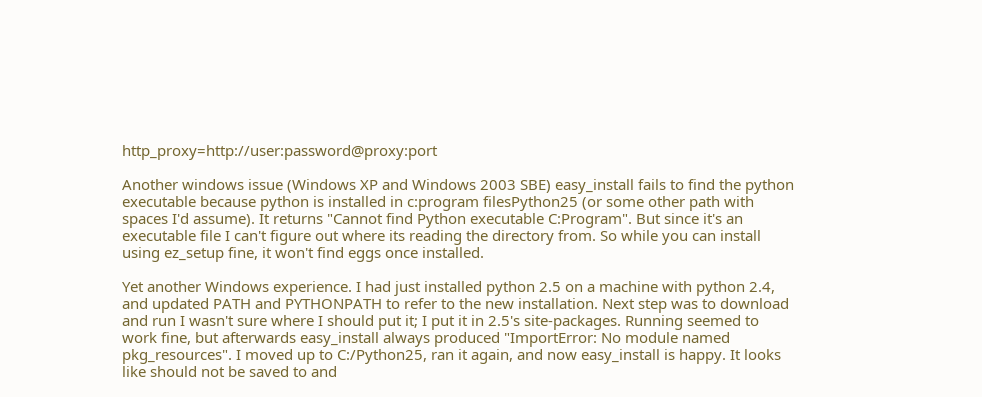http_proxy=http://user:password@proxy:port

Another windows issue (Windows XP and Windows 2003 SBE) easy_install fails to find the python executable because python is installed in c:program filesPython25 (or some other path with spaces I'd assume). It returns "Cannot find Python executable C:Program". But since it's an executable file I can't figure out where its reading the directory from. So while you can install using ez_setup fine, it won't find eggs once installed.

Yet another Windows experience. I had just installed python 2.5 on a machine with python 2.4, and updated PATH and PYTHONPATH to refer to the new installation. Next step was to download and run I wasn't sure where I should put it; I put it in 2.5's site-packages. Running seemed to work fine, but afterwards easy_install always produced "ImportError: No module named pkg_resources". I moved up to C:/Python25, ran it again, and now easy_install is happy. It looks like should not be saved to and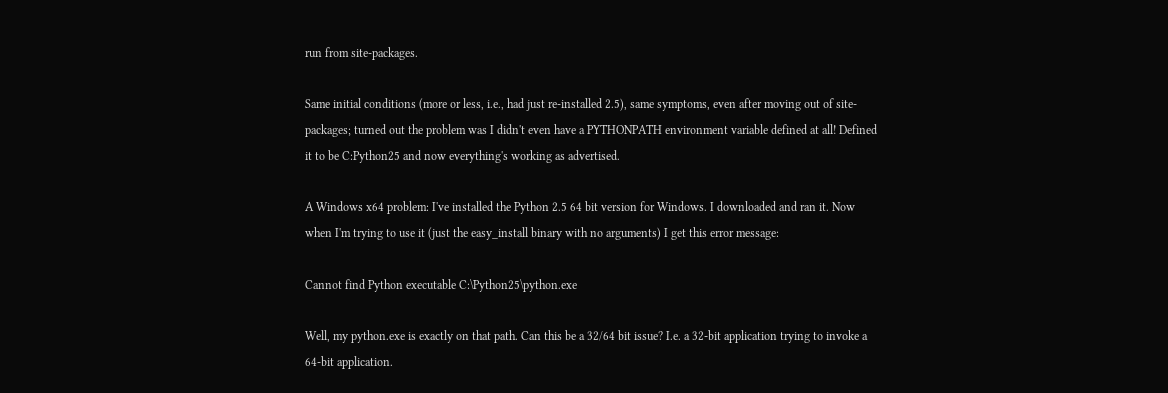run from site-packages.

Same initial conditions (more or less, i.e., had just re-installed 2.5), same symptoms, even after moving out of site-packages; turned out the problem was I didn't even have a PYTHONPATH environment variable defined at all! Defined it to be C:Python25 and now everything's working as advertised.

A Windows x64 problem: I've installed the Python 2.5 64 bit version for Windows. I downloaded and ran it. Now when I'm trying to use it (just the easy_install binary with no arguments) I get this error message:

Cannot find Python executable C:\Python25\python.exe

Well, my python.exe is exactly on that path. Can this be a 32/64 bit issue? I.e. a 32-bit application trying to invoke a 64-bit application.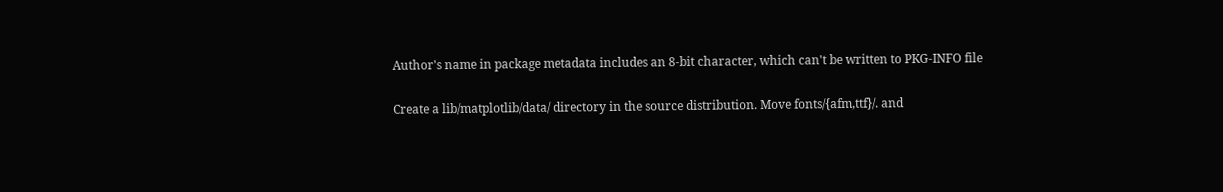Author's name in package metadata includes an 8-bit character, which can't be written to PKG-INFO file

Create a lib/matplotlib/data/ directory in the source distribution. Move fonts/{afm,ttf}/. and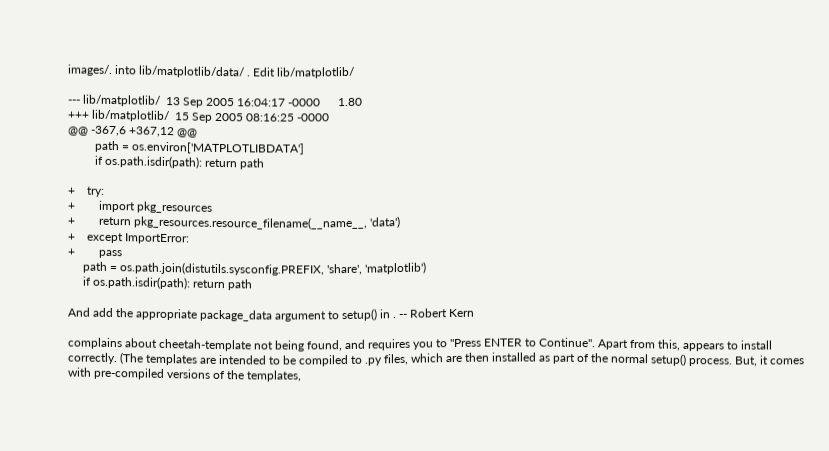images/. into lib/matplotlib/data/ . Edit lib/matplotlib/

--- lib/matplotlib/  13 Sep 2005 16:04:17 -0000      1.80
+++ lib/matplotlib/  15 Sep 2005 08:16:25 -0000
@@ -367,6 +367,12 @@
         path = os.environ['MATPLOTLIBDATA']
         if os.path.isdir(path): return path

+    try:
+        import pkg_resources
+        return pkg_resources.resource_filename(__name__, 'data')
+    except ImportError:
+        pass
     path = os.path.join(distutils.sysconfig.PREFIX, 'share', 'matplotlib')
     if os.path.isdir(path): return path

And add the appropriate package_data argument to setup() in . -- Robert Kern

complains about cheetah-template not being found, and requires you to "Press ENTER to Continue". Apart from this, appears to install correctly. (The templates are intended to be compiled to .py files, which are then installed as part of the normal setup() process. But, it comes with pre-compiled versions of the templates,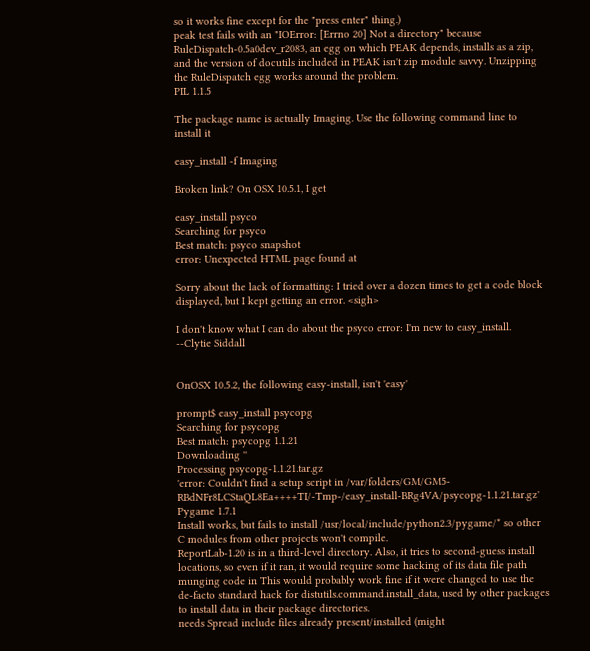so it works fine except for the "press enter" thing.)
peak test fails with an "IOError: [Errno 20] Not a directory" because RuleDispatch-0.5a0dev_r2083, an egg on which PEAK depends, installs as a zip, and the version of docutils included in PEAK isn't zip module savvy. Unzipping the RuleDispatch egg works around the problem.
PIL 1.1.5

The package name is actually Imaging. Use the following command line to install it

easy_install -f Imaging

Broken link? On OSX 10.5.1, I get

easy_install psyco
Searching for psyco
Best match: psyco snapshot
error: Unexpected HTML page found at

Sorry about the lack of formatting: I tried over a dozen times to get a code block displayed, but I kept getting an error. <sigh>

I don't know what I can do about the psyco error: I'm new to easy_install. --Clytie Siddall


OnOSX 10.5.2, the following easy-install, isn't 'easy'

prompt$ easy_install psycopg
Searching for psycopg
Best match: psycopg 1.1.21
Downloading ''
Processing psycopg-1.1.21.tar.gz
'error: Couldn't find a setup script in /var/folders/GM/GM5-RBdNFr8LCStaQL8Ea++++TI/-Tmp-/easy_install-BRg4VA/psycopg-1.1.21.tar.gz'
Pygame 1.7.1
Install works, but fails to install /usr/local/include/python2.3/pygame/* so other C modules from other projects won't compile.
ReportLab-1.20 is in a third-level directory. Also, it tries to second-guess install locations, so even if it ran, it would require some hacking of its data file path munging code in This would probably work fine if it were changed to use the de-facto standard hack for distutils.command.install_data, used by other packages to install data in their package directories.
needs Spread include files already present/installed (might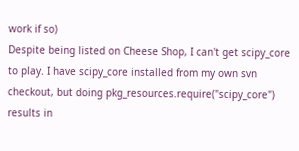work if so)
Despite being listed on Cheese Shop, I can't get scipy_core to play. I have scipy_core installed from my own svn checkout, but doing pkg_resources.require("scipy_core") results in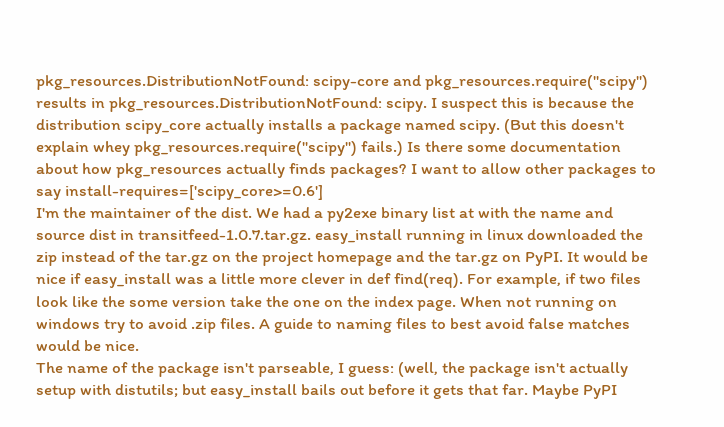pkg_resources.DistributionNotFound: scipy-core and pkg_resources.require("scipy") results in pkg_resources.DistributionNotFound: scipy. I suspect this is because the distribution scipy_core actually installs a package named scipy. (But this doesn't explain whey pkg_resources.require("scipy") fails.) Is there some documentation about how pkg_resources actually finds packages? I want to allow other packages to say install-requires=['scipy_core>=0.6']
I'm the maintainer of the dist. We had a py2exe binary list at with the name and source dist in transitfeed-1.0.7.tar.gz. easy_install running in linux downloaded the zip instead of the tar.gz on the project homepage and the tar.gz on PyPI. It would be nice if easy_install was a little more clever in def find(req). For example, if two files look like the some version take the one on the index page. When not running on windows try to avoid .zip files. A guide to naming files to best avoid false matches would be nice.
The name of the package isn't parseable, I guess: (well, the package isn't actually setup with distutils; but easy_install bails out before it gets that far. Maybe PyPI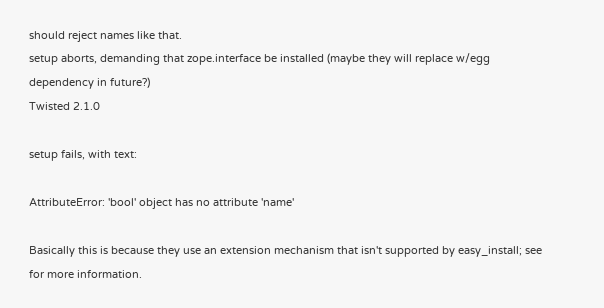should reject names like that.
setup aborts, demanding that zope.interface be installed (maybe they will replace w/egg dependency in future?)
Twisted 2.1.0

setup fails, with text:

AttributeError: 'bool' object has no attribute 'name'

Basically this is because they use an extension mechanism that isn't supported by easy_install; see for more information.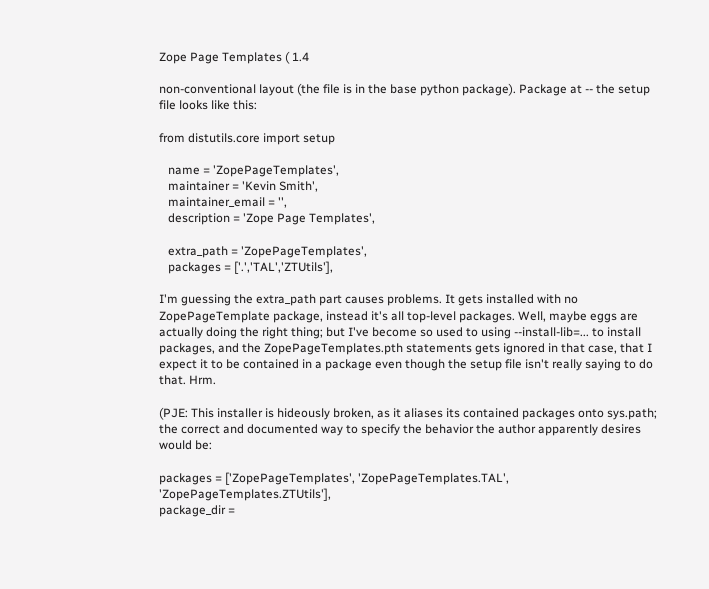Zope Page Templates ( 1.4

non-conventional layout (the file is in the base python package). Package at -- the setup file looks like this:

from distutils.core import setup

   name = 'ZopePageTemplates',
   maintainer = 'Kevin Smith',
   maintainer_email = '',
   description = 'Zope Page Templates',

   extra_path = 'ZopePageTemplates',
   packages = ['.','TAL','ZTUtils'],

I'm guessing the extra_path part causes problems. It gets installed with no ZopePageTemplate package, instead it's all top-level packages. Well, maybe eggs are actually doing the right thing; but I've become so used to using --install-lib=... to install packages, and the ZopePageTemplates.pth statements gets ignored in that case, that I expect it to be contained in a package even though the setup file isn't really saying to do that. Hrm.

(PJE: This installer is hideously broken, as it aliases its contained packages onto sys.path; the correct and documented way to specify the behavior the author apparently desires would be:

packages = ['ZopePageTemplates', 'ZopePageTemplates.TAL', 'ZopePageTemplates.ZTUtils'],
package_dir =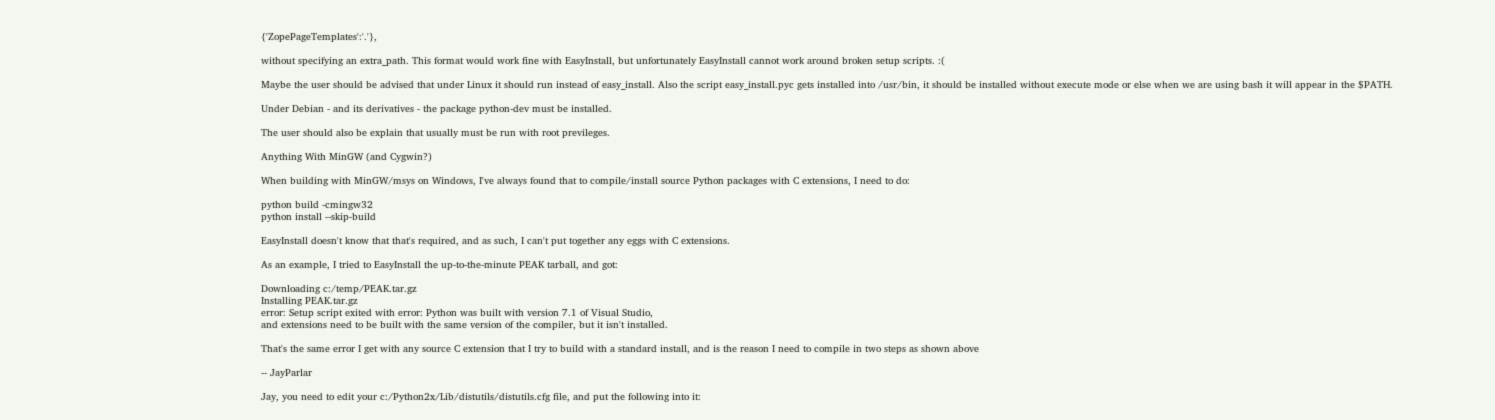{'ZopePageTemplates':'.'},

without specifying an extra_path. This format would work fine with EasyInstall, but unfortunately EasyInstall cannot work around broken setup scripts. :(

Maybe the user should be advised that under Linux it should run instead of easy_install. Also the script easy_install.pyc gets installed into /usr/bin, it should be installed without execute mode or else when we are using bash it will appear in the $PATH.

Under Debian - and its derivatives - the package python-dev must be installed.

The user should also be explain that usually must be run with root previleges.

Anything With MinGW (and Cygwin?)

When building with MinGW/msys on Windows, I've always found that to compile/install source Python packages with C extensions, I need to do:

python build -cmingw32
python install --skip-build

EasyInstall doesn't know that that's required, and as such, I can't put together any eggs with C extensions.

As an example, I tried to EasyInstall the up-to-the-minute PEAK tarball, and got:

Downloading c:/temp/PEAK.tar.gz
Installing PEAK.tar.gz
error: Setup script exited with error: Python was built with version 7.1 of Visual Studio,
and extensions need to be built with the same version of the compiler, but it isn't installed.

That's the same error I get with any source C extension that I try to build with a standard install, and is the reason I need to compile in two steps as shown above

-- JayParlar

Jay, you need to edit your c:/Python2x/Lib/distutils/distutils.cfg file, and put the following into it: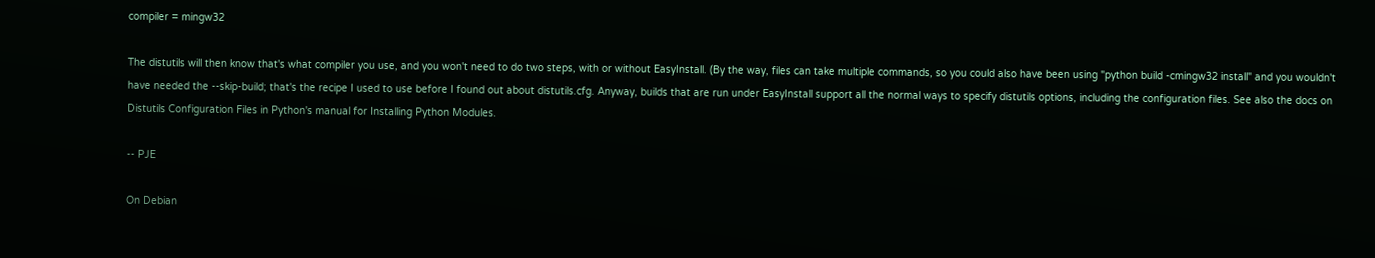compiler = mingw32

The distutils will then know that's what compiler you use, and you won't need to do two steps, with or without EasyInstall. (By the way, files can take multiple commands, so you could also have been using "python build -cmingw32 install" and you wouldn't have needed the --skip-build; that's the recipe I used to use before I found out about distutils.cfg. Anyway, builds that are run under EasyInstall support all the normal ways to specify distutils options, including the configuration files. See also the docs on Distutils Configuration Files in Python's manual for Installing Python Modules.

-- PJE

On Debian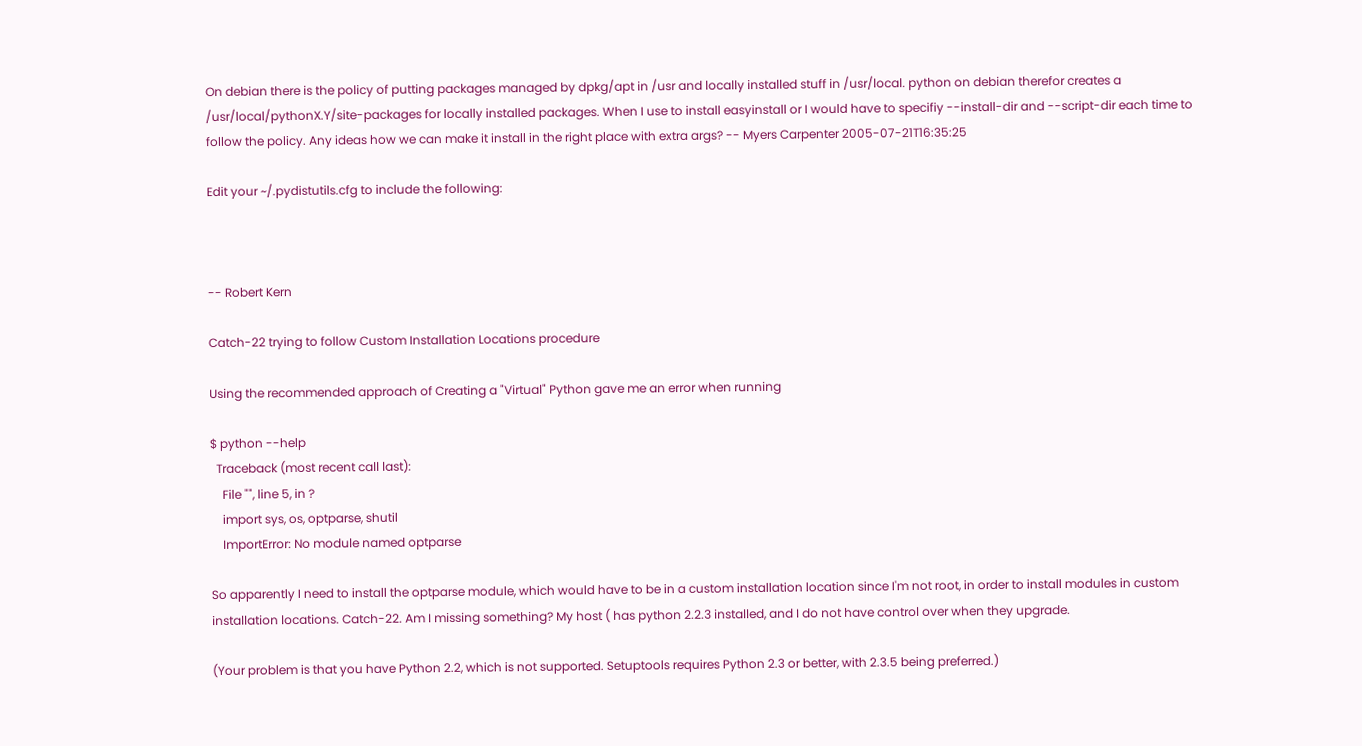On debian there is the policy of putting packages managed by dpkg/apt in /usr and locally installed stuff in /usr/local. python on debian therefor creates a /usr/local/pythonX.Y/site-packages for locally installed packages. When I use to install easyinstall or I would have to specifiy --install-dir and --script-dir each time to follow the policy. Any ideas how we can make it install in the right place with extra args? -- Myers Carpenter 2005-07-21T16:35:25

Edit your ~/.pydistutils.cfg to include the following:



-- Robert Kern

Catch-22 trying to follow Custom Installation Locations procedure

Using the recommended approach of Creating a "Virtual" Python gave me an error when running

$ python --help
  Traceback (most recent call last):
    File "", line 5, in ?
    import sys, os, optparse, shutil
    ImportError: No module named optparse

So apparently I need to install the optparse module, which would have to be in a custom installation location since I'm not root, in order to install modules in custom installation locations. Catch-22. Am I missing something? My host ( has python 2.2.3 installed, and I do not have control over when they upgrade.

(Your problem is that you have Python 2.2, which is not supported. Setuptools requires Python 2.3 or better, with 2.3.5 being preferred.)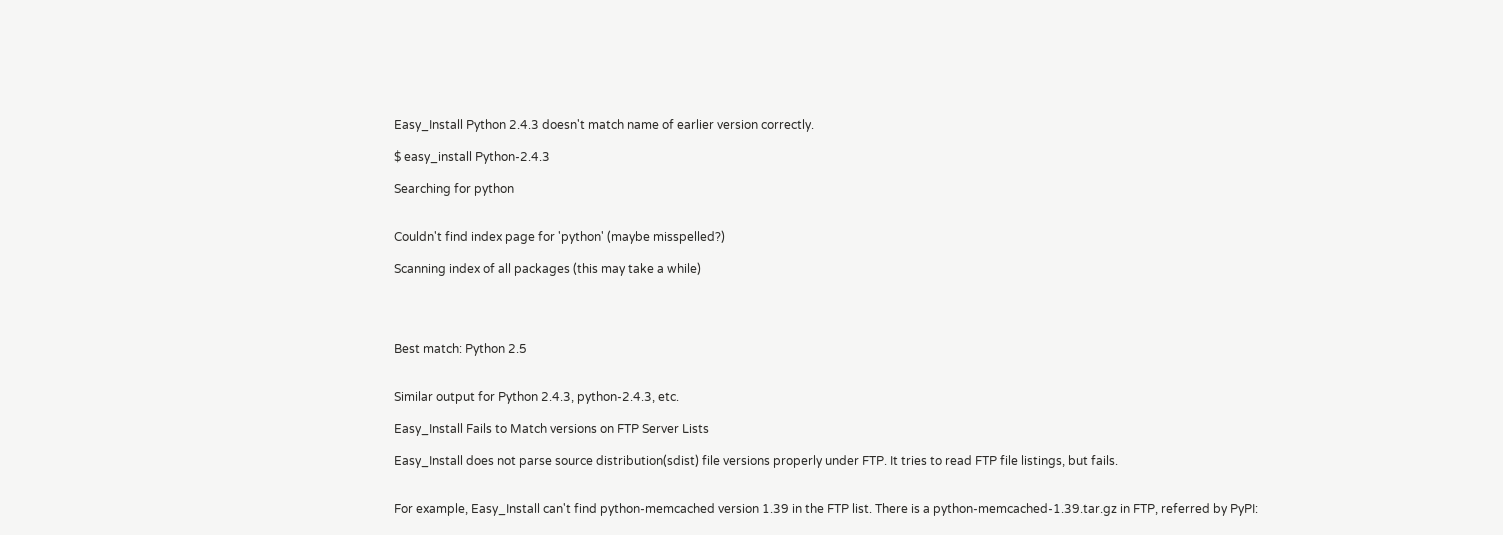Easy_Install Python 2.4.3 doesn't match name of earlier version correctly.

$ easy_install Python-2.4.3

Searching for python


Couldn't find index page for 'python' (maybe misspelled?)

Scanning index of all packages (this may take a while)




Best match: Python 2.5


Similar output for Python 2.4.3, python-2.4.3, etc.

Easy_Install Fails to Match versions on FTP Server Lists

Easy_Install does not parse source distribution(sdist) file versions properly under FTP. It tries to read FTP file listings, but fails.


For example, Easy_Install can't find python-memcached version 1.39 in the FTP list. There is a python-memcached-1.39.tar.gz in FTP, referred by PyPI: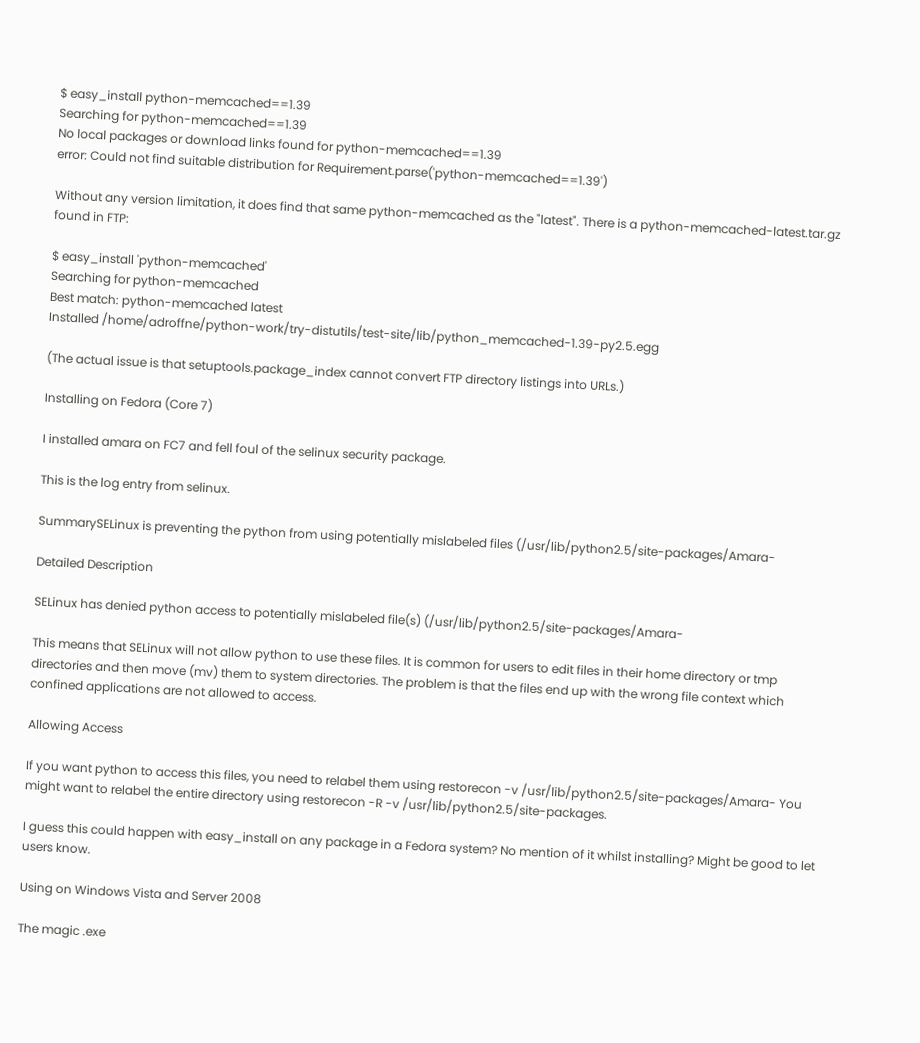$ easy_install python-memcached==1.39
Searching for python-memcached==1.39
No local packages or download links found for python-memcached==1.39
error: Could not find suitable distribution for Requirement.parse('python-memcached==1.39')

Without any version limitation, it does find that same python-memcached as the "latest". There is a python-memcached-latest.tar.gz found in FTP:

$ easy_install 'python-memcached'
Searching for python-memcached
Best match: python-memcached latest
Installed /home/adroffne/python-work/try-distutils/test-site/lib/python_memcached-1.39-py2.5.egg

(The actual issue is that setuptools.package_index cannot convert FTP directory listings into URLs.)

Installing on Fedora (Core 7)

I installed amara on FC7 and fell foul of the selinux security package.

This is the log entry from selinux.

SummarySELinux is preventing the python from using potentially mislabeled files (/usr/lib/python2.5/site-packages/Amara-

Detailed Description

SELinux has denied python access to potentially mislabeled file(s) (/usr/lib/python2.5/site-packages/Amara-

This means that SELinux will not allow python to use these files. It is common for users to edit files in their home directory or tmp directories and then move (mv) them to system directories. The problem is that the files end up with the wrong file context which confined applications are not allowed to access.

Allowing Access

If you want python to access this files, you need to relabel them using restorecon -v /usr/lib/python2.5/site-packages/Amara- You might want to relabel the entire directory using restorecon -R -v /usr/lib/python2.5/site-packages.

I guess this could happen with easy_install on any package in a Fedora system? No mention of it whilst installing? Might be good to let users know.

Using on Windows Vista and Server 2008

The magic .exe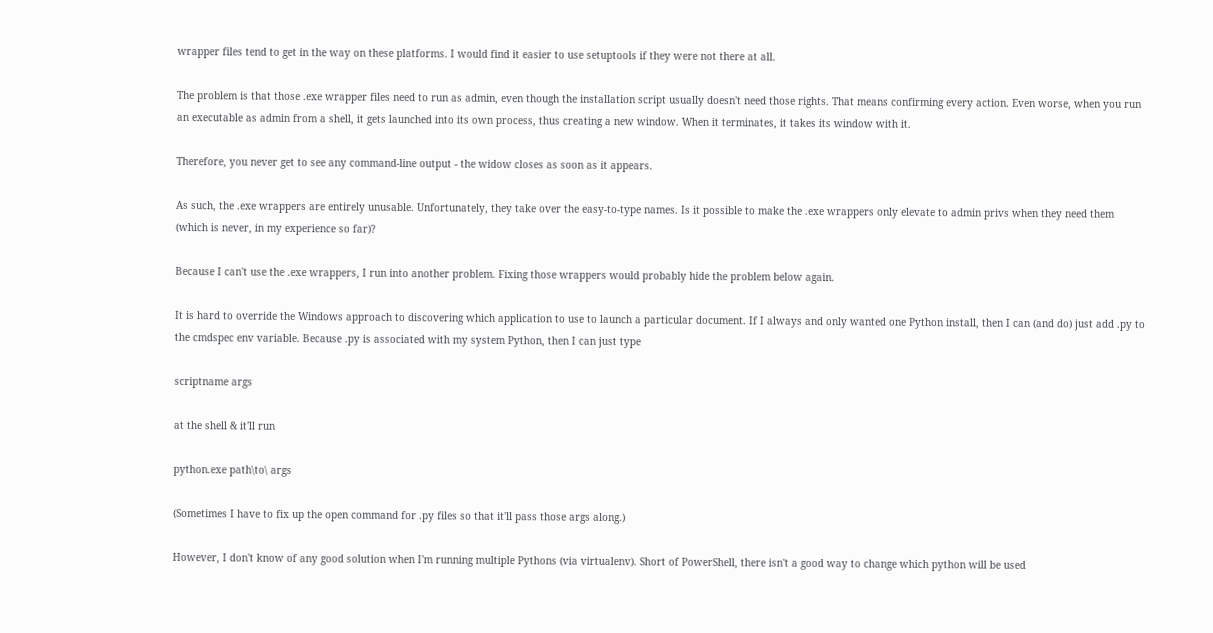wrapper files tend to get in the way on these platforms. I would find it easier to use setuptools if they were not there at all.

The problem is that those .exe wrapper files need to run as admin, even though the installation script usually doesn't need those rights. That means confirming every action. Even worse, when you run an executable as admin from a shell, it gets launched into its own process, thus creating a new window. When it terminates, it takes its window with it.

Therefore, you never get to see any command-line output - the widow closes as soon as it appears.

As such, the .exe wrappers are entirely unusable. Unfortunately, they take over the easy-to-type names. Is it possible to make the .exe wrappers only elevate to admin privs when they need them (which is never, in my experience so far)?

Because I can't use the .exe wrappers, I run into another problem. Fixing those wrappers would probably hide the problem below again.

It is hard to override the Windows approach to discovering which application to use to launch a particular document. If I always and only wanted one Python install, then I can (and do) just add .py to the cmdspec env variable. Because .py is associated with my system Python, then I can just type

scriptname args

at the shell & it'll run

python.exe path\to\ args

(Sometimes I have to fix up the open command for .py files so that it'll pass those args along.)

However, I don't know of any good solution when I'm running multiple Pythons (via virtualenv). Short of PowerShell, there isn't a good way to change which python will be used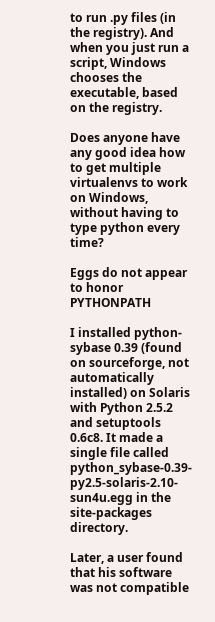to run .py files (in the registry). And when you just run a script, Windows chooses the executable, based on the registry.

Does anyone have any good idea how to get multiple virtualenvs to work on Windows, without having to type python every time?

Eggs do not appear to honor PYTHONPATH

I installed python-sybase 0.39 (found on sourceforge, not automatically installed) on Solaris with Python 2.5.2 and setuptools 0.6c8. It made a single file called python_sybase-0.39-py2.5-solaris-2.10-sun4u.egg in the site-packages directory.

Later, a user found that his software was not compatible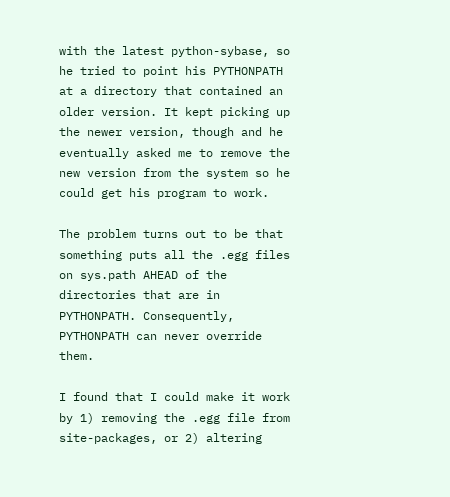with the latest python-sybase, so he tried to point his PYTHONPATH at a directory that contained an older version. It kept picking up the newer version, though and he eventually asked me to remove the new version from the system so he could get his program to work.

The problem turns out to be that something puts all the .egg files on sys.path AHEAD of the directories that are in PYTHONPATH. Consequently, PYTHONPATH can never override them.

I found that I could make it work by 1) removing the .egg file from site-packages, or 2) altering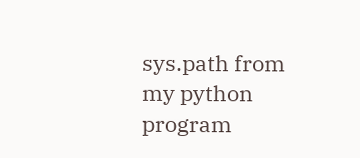sys.path from my python program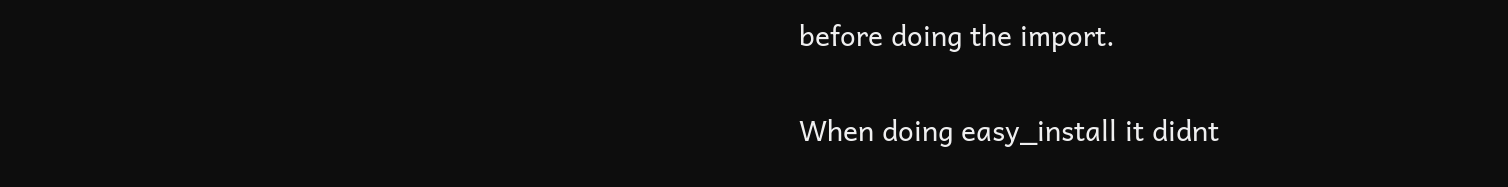before doing the import.

When doing easy_install it didnt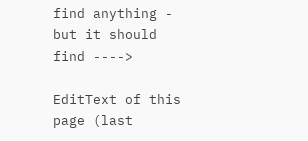find anything - but it should find ---->

EditText of this page (last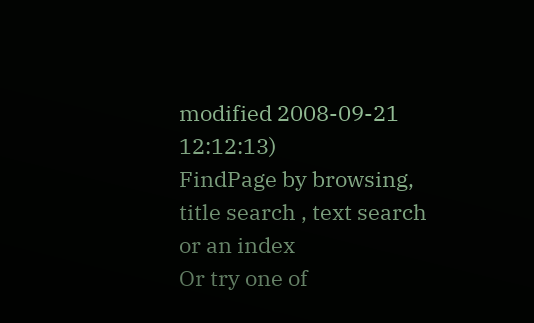modified 2008-09-21 12:12:13)
FindPage by browsing, title search , text search or an index
Or try one of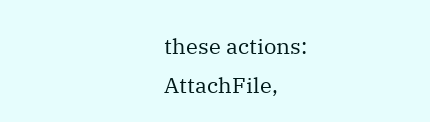these actions: AttachFile,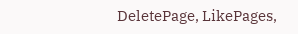DeletePage, LikePages,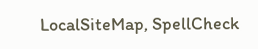LocalSiteMap, SpellCheck